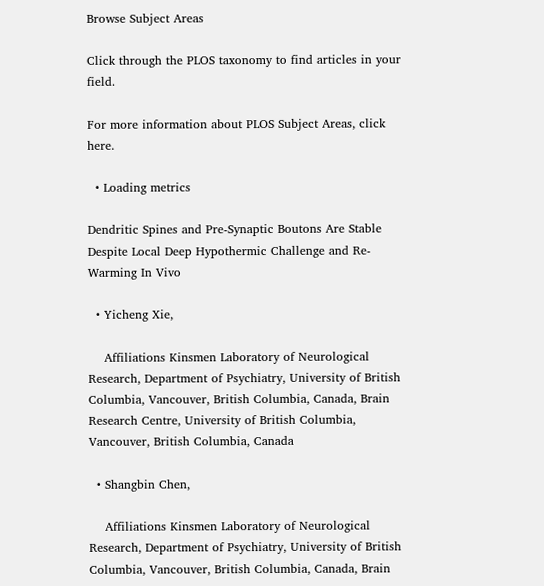Browse Subject Areas

Click through the PLOS taxonomy to find articles in your field.

For more information about PLOS Subject Areas, click here.

  • Loading metrics

Dendritic Spines and Pre-Synaptic Boutons Are Stable Despite Local Deep Hypothermic Challenge and Re-Warming In Vivo

  • Yicheng Xie,

    Affiliations Kinsmen Laboratory of Neurological Research, Department of Psychiatry, University of British Columbia, Vancouver, British Columbia, Canada, Brain Research Centre, University of British Columbia, Vancouver, British Columbia, Canada

  • Shangbin Chen,

    Affiliations Kinsmen Laboratory of Neurological Research, Department of Psychiatry, University of British Columbia, Vancouver, British Columbia, Canada, Brain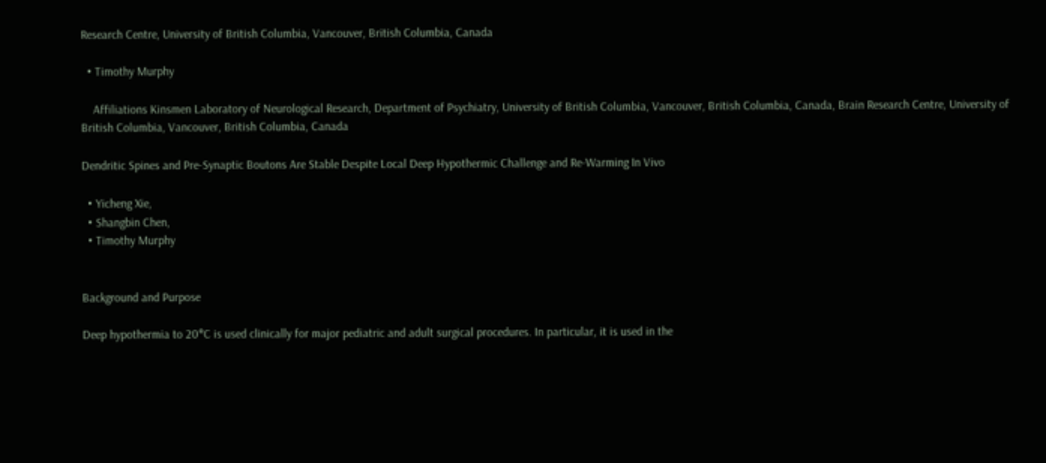Research Centre, University of British Columbia, Vancouver, British Columbia, Canada

  • Timothy Murphy

    Affiliations Kinsmen Laboratory of Neurological Research, Department of Psychiatry, University of British Columbia, Vancouver, British Columbia, Canada, Brain Research Centre, University of British Columbia, Vancouver, British Columbia, Canada

Dendritic Spines and Pre-Synaptic Boutons Are Stable Despite Local Deep Hypothermic Challenge and Re-Warming In Vivo

  • Yicheng Xie,
  • Shangbin Chen,
  • Timothy Murphy


Background and Purpose

Deep hypothermia to 20°C is used clinically for major pediatric and adult surgical procedures. In particular, it is used in the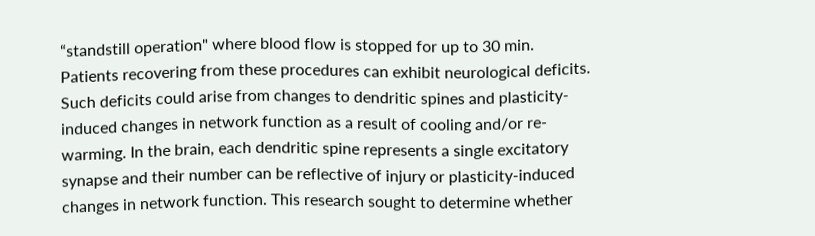“standstill operation" where blood flow is stopped for up to 30 min. Patients recovering from these procedures can exhibit neurological deficits. Such deficits could arise from changes to dendritic spines and plasticity-induced changes in network function as a result of cooling and/or re-warming. In the brain, each dendritic spine represents a single excitatory synapse and their number can be reflective of injury or plasticity-induced changes in network function. This research sought to determine whether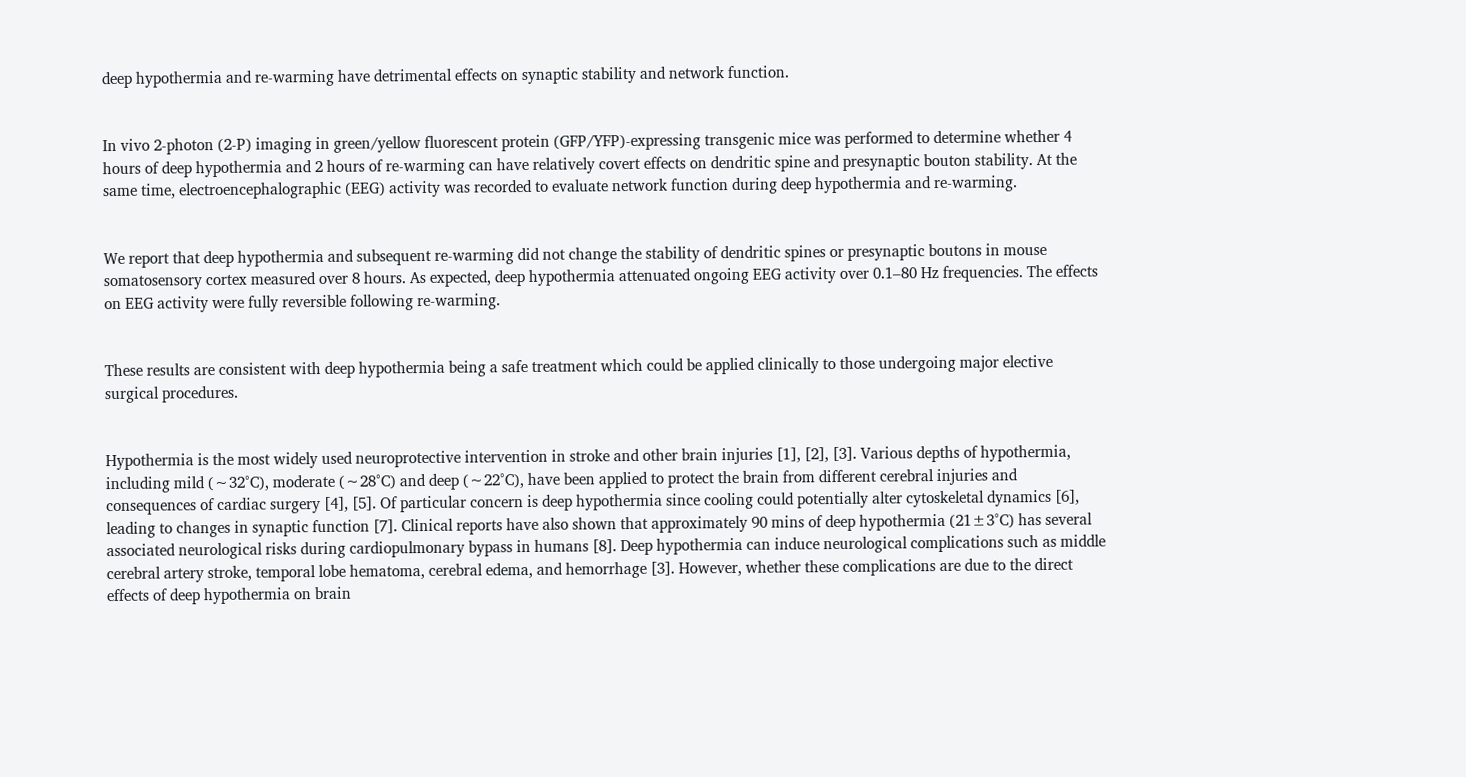deep hypothermia and re-warming have detrimental effects on synaptic stability and network function.


In vivo 2-photon (2-P) imaging in green/yellow fluorescent protein (GFP/YFP)-expressing transgenic mice was performed to determine whether 4 hours of deep hypothermia and 2 hours of re-warming can have relatively covert effects on dendritic spine and presynaptic bouton stability. At the same time, electroencephalographic (EEG) activity was recorded to evaluate network function during deep hypothermia and re-warming.


We report that deep hypothermia and subsequent re-warming did not change the stability of dendritic spines or presynaptic boutons in mouse somatosensory cortex measured over 8 hours. As expected, deep hypothermia attenuated ongoing EEG activity over 0.1–80 Hz frequencies. The effects on EEG activity were fully reversible following re-warming.


These results are consistent with deep hypothermia being a safe treatment which could be applied clinically to those undergoing major elective surgical procedures.


Hypothermia is the most widely used neuroprotective intervention in stroke and other brain injuries [1], [2], [3]. Various depths of hypothermia, including mild (∼32°C), moderate (∼28°C) and deep (∼22°C), have been applied to protect the brain from different cerebral injuries and consequences of cardiac surgery [4], [5]. Of particular concern is deep hypothermia since cooling could potentially alter cytoskeletal dynamics [6], leading to changes in synaptic function [7]. Clinical reports have also shown that approximately 90 mins of deep hypothermia (21±3°C) has several associated neurological risks during cardiopulmonary bypass in humans [8]. Deep hypothermia can induce neurological complications such as middle cerebral artery stroke, temporal lobe hematoma, cerebral edema, and hemorrhage [3]. However, whether these complications are due to the direct effects of deep hypothermia on brain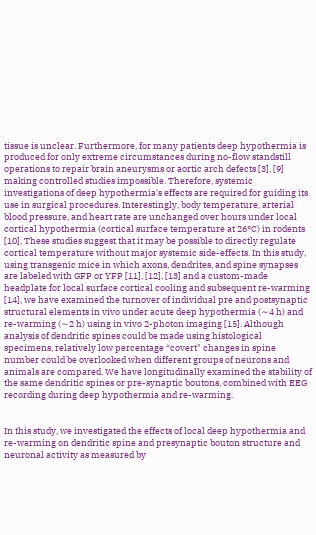tissue is unclear. Furthermore, for many patients deep hypothermia is produced for only extreme circumstances during no-flow standstill operations to repair brain aneurysms or aortic arch defects [3], [9] making controlled studies impossible. Therefore, systemic investigations of deep hypothermia's effects are required for guiding its use in surgical procedures. Interestingly, body temperature, arterial blood pressure, and heart rate are unchanged over hours under local cortical hypothermia (cortical surface temperature at 26°C) in rodents [10]. These studies suggest that it may be possible to directly regulate cortical temperature without major systemic side-effects. In this study, using transgenic mice in which axons, dendrites, and spine synapses are labeled with GFP or YFP [11], [12], [13] and a custom-made headplate for local surface cortical cooling and subsequent re-warming [14], we have examined the turnover of individual pre and postsynaptic structural elements in vivo under acute deep hypothermia (∼4 h) and re-warming (∼2 h) using in vivo 2-photon imaging [15]. Although analysis of dendritic spines could be made using histological specimens, relatively low percentage “covert" changes in spine number could be overlooked when different groups of neurons and animals are compared. We have longitudinally examined the stability of the same dendritic spines or pre-synaptic boutons, combined with EEG recording during deep hypothermia and re-warming.


In this study, we investigated the effects of local deep hypothermia and re-warming on dendritic spine and presynaptic bouton structure and neuronal activity as measured by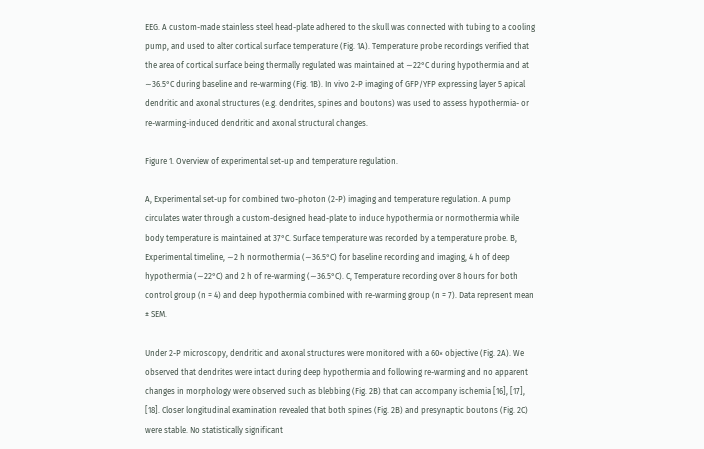EEG. A custom-made stainless steel head-plate adhered to the skull was connected with tubing to a cooling pump, and used to alter cortical surface temperature (Fig. 1A). Temperature probe recordings verified that the area of cortical surface being thermally regulated was maintained at ∼22°C during hypothermia and at ∼36.5°C during baseline and re-warming (Fig. 1B). In vivo 2-P imaging of GFP/YFP expressing layer 5 apical dendritic and axonal structures (e.g. dendrites, spines and boutons) was used to assess hypothermia- or re-warming-induced dendritic and axonal structural changes.

Figure 1. Overview of experimental set-up and temperature regulation.

A, Experimental set-up for combined two-photon (2-P) imaging and temperature regulation. A pump circulates water through a custom-designed head-plate to induce hypothermia or normothermia while body temperature is maintained at 37°C. Surface temperature was recorded by a temperature probe. B, Experimental timeline, ∼2 h normothermia (∼36.5°C) for baseline recording and imaging, 4 h of deep hypothermia (∼22°C) and 2 h of re-warming (∼36.5°C). C, Temperature recording over 8 hours for both control group (n = 4) and deep hypothermia combined with re-warming group (n = 7). Data represent mean ± SEM.

Under 2-P microscopy, dendritic and axonal structures were monitored with a 60× objective (Fig. 2A). We observed that dendrites were intact during deep hypothermia and following re-warming and no apparent changes in morphology were observed such as blebbing (Fig. 2B) that can accompany ischemia [16], [17], [18]. Closer longitudinal examination revealed that both spines (Fig. 2B) and presynaptic boutons (Fig. 2C) were stable. No statistically significant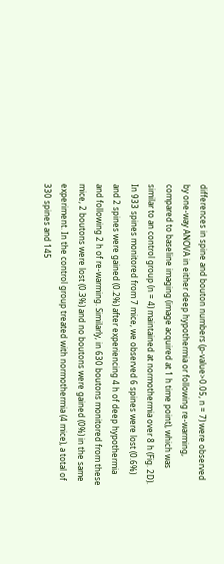differences in spine and bouton numbers (p-value>0.05, n = 7) were observed by one-way ANOVA in either deep hypothermia or following re-warming, compared to baseline imaging (image acquired at 1 h time point), which was similar to an control group (n = 4) maintained at normothermia over 8 h (Fig. 2D). In 933 spines monitored from 7 mice, we observed 6 spines were lost (0.6%) and 2 spines were gained (0.2%) after experiencing 4 h of deep hypothermia and following 2 h of re-warming. Similarly, in 630 boutons monitored from these mice, 2 boutons were lost (0.3%) and no boutons were gained (0%) in the same experiment. In the control group treated with normothermia (4 mice), a total of 330 spines and 145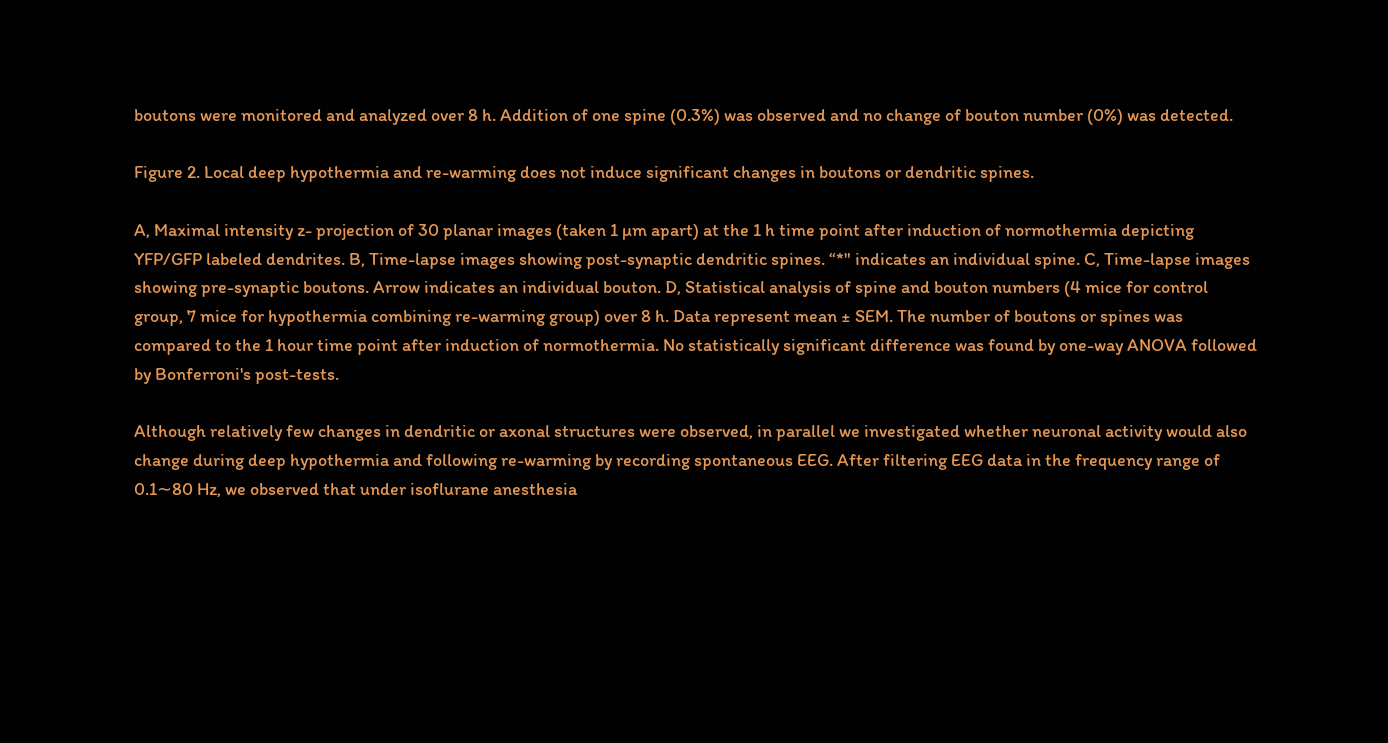boutons were monitored and analyzed over 8 h. Addition of one spine (0.3%) was observed and no change of bouton number (0%) was detected.

Figure 2. Local deep hypothermia and re-warming does not induce significant changes in boutons or dendritic spines.

A, Maximal intensity z- projection of 30 planar images (taken 1 µm apart) at the 1 h time point after induction of normothermia depicting YFP/GFP labeled dendrites. B, Time-lapse images showing post-synaptic dendritic spines. “*" indicates an individual spine. C, Time-lapse images showing pre-synaptic boutons. Arrow indicates an individual bouton. D, Statistical analysis of spine and bouton numbers (4 mice for control group, 7 mice for hypothermia combining re-warming group) over 8 h. Data represent mean ± SEM. The number of boutons or spines was compared to the 1 hour time point after induction of normothermia. No statistically significant difference was found by one-way ANOVA followed by Bonferroni's post-tests.

Although relatively few changes in dendritic or axonal structures were observed, in parallel we investigated whether neuronal activity would also change during deep hypothermia and following re-warming by recording spontaneous EEG. After filtering EEG data in the frequency range of 0.1∼80 Hz, we observed that under isoflurane anesthesia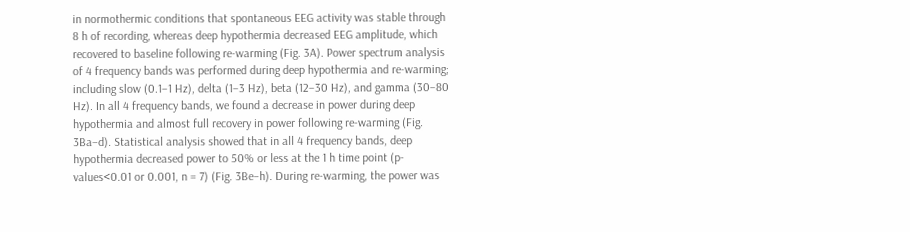in normothermic conditions that spontaneous EEG activity was stable through 8 h of recording, whereas deep hypothermia decreased EEG amplitude, which recovered to baseline following re-warming (Fig. 3A). Power spectrum analysis of 4 frequency bands was performed during deep hypothermia and re-warming; including slow (0.1–1 Hz), delta (1–3 Hz), beta (12–30 Hz), and gamma (30–80 Hz). In all 4 frequency bands, we found a decrease in power during deep hypothermia and almost full recovery in power following re-warming (Fig. 3Ba–d). Statistical analysis showed that in all 4 frequency bands, deep hypothermia decreased power to 50% or less at the 1 h time point (p-values<0.01 or 0.001, n = 7) (Fig. 3Be–h). During re-warming, the power was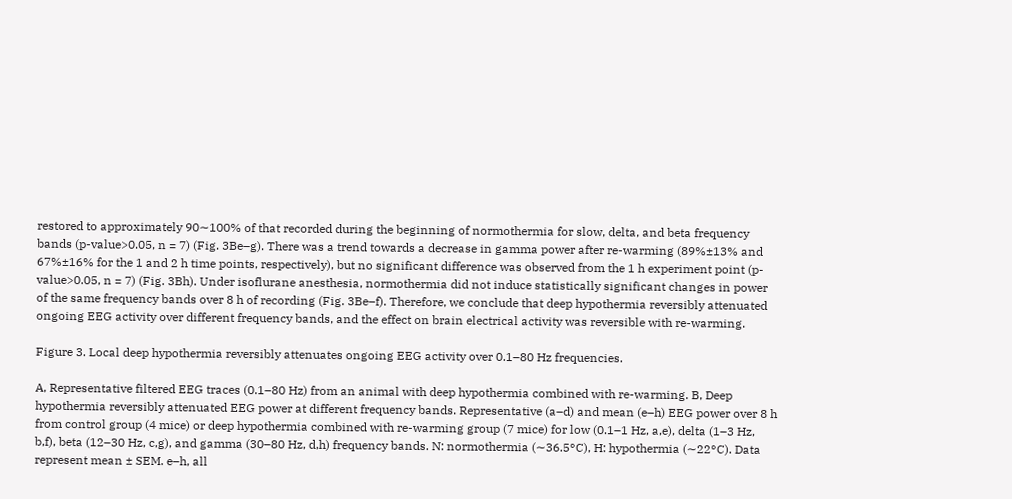restored to approximately 90∼100% of that recorded during the beginning of normothermia for slow, delta, and beta frequency bands (p-value>0.05, n = 7) (Fig. 3Be–g). There was a trend towards a decrease in gamma power after re-warming (89%±13% and 67%±16% for the 1 and 2 h time points, respectively), but no significant difference was observed from the 1 h experiment point (p-value>0.05, n = 7) (Fig. 3Bh). Under isoflurane anesthesia, normothermia did not induce statistically significant changes in power of the same frequency bands over 8 h of recording (Fig. 3Be–f). Therefore, we conclude that deep hypothermia reversibly attenuated ongoing EEG activity over different frequency bands, and the effect on brain electrical activity was reversible with re-warming.

Figure 3. Local deep hypothermia reversibly attenuates ongoing EEG activity over 0.1–80 Hz frequencies.

A, Representative filtered EEG traces (0.1–80 Hz) from an animal with deep hypothermia combined with re-warming. B, Deep hypothermia reversibly attenuated EEG power at different frequency bands. Representative (a–d) and mean (e–h) EEG power over 8 h from control group (4 mice) or deep hypothermia combined with re-warming group (7 mice) for low (0.1–1 Hz, a,e), delta (1–3 Hz, b,f), beta (12–30 Hz, c,g), and gamma (30–80 Hz, d,h) frequency bands. N: normothermia (∼36.5°C), H: hypothermia (∼22°C). Data represent mean ± SEM. e–h, all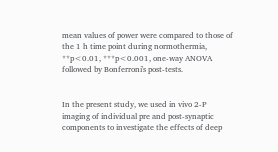mean values of power were compared to those of the 1 h time point during normothermia, **p<0.01, ***p<0.001, one-way ANOVA followed by Bonferroni's post-tests.


In the present study, we used in vivo 2-P imaging of individual pre and post-synaptic components to investigate the effects of deep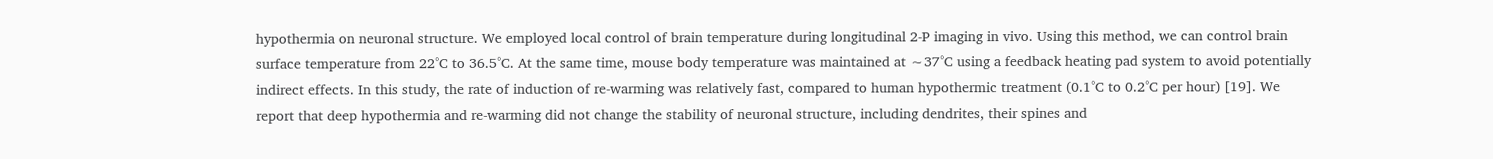hypothermia on neuronal structure. We employed local control of brain temperature during longitudinal 2-P imaging in vivo. Using this method, we can control brain surface temperature from 22°C to 36.5°C. At the same time, mouse body temperature was maintained at ∼37°C using a feedback heating pad system to avoid potentially indirect effects. In this study, the rate of induction of re-warming was relatively fast, compared to human hypothermic treatment (0.1°C to 0.2°C per hour) [19]. We report that deep hypothermia and re-warming did not change the stability of neuronal structure, including dendrites, their spines and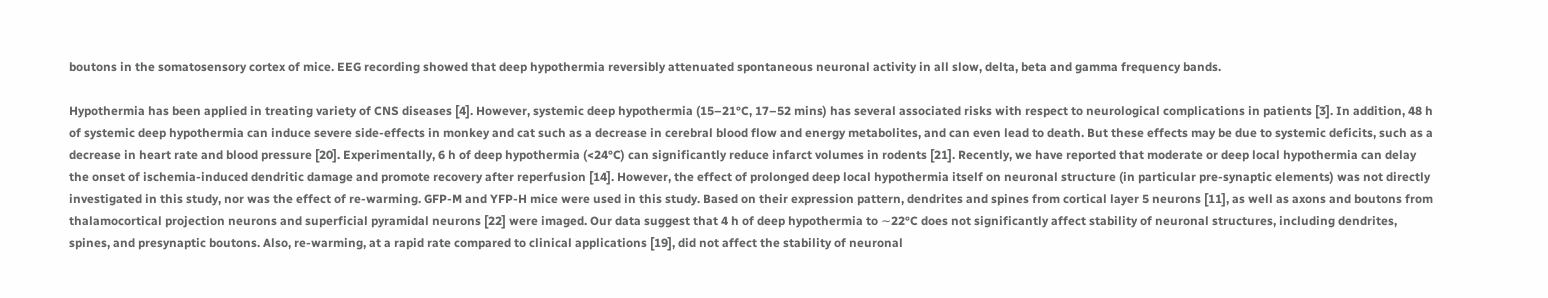boutons in the somatosensory cortex of mice. EEG recording showed that deep hypothermia reversibly attenuated spontaneous neuronal activity in all slow, delta, beta and gamma frequency bands.

Hypothermia has been applied in treating variety of CNS diseases [4]. However, systemic deep hypothermia (15–21°C, 17–52 mins) has several associated risks with respect to neurological complications in patients [3]. In addition, 48 h of systemic deep hypothermia can induce severe side-effects in monkey and cat such as a decrease in cerebral blood flow and energy metabolites, and can even lead to death. But these effects may be due to systemic deficits, such as a decrease in heart rate and blood pressure [20]. Experimentally, 6 h of deep hypothermia (<24°C) can significantly reduce infarct volumes in rodents [21]. Recently, we have reported that moderate or deep local hypothermia can delay the onset of ischemia-induced dendritic damage and promote recovery after reperfusion [14]. However, the effect of prolonged deep local hypothermia itself on neuronal structure (in particular pre-synaptic elements) was not directly investigated in this study, nor was the effect of re-warming. GFP-M and YFP-H mice were used in this study. Based on their expression pattern, dendrites and spines from cortical layer 5 neurons [11], as well as axons and boutons from thalamocortical projection neurons and superficial pyramidal neurons [22] were imaged. Our data suggest that 4 h of deep hypothermia to ∼22°C does not significantly affect stability of neuronal structures, including dendrites, spines, and presynaptic boutons. Also, re-warming, at a rapid rate compared to clinical applications [19], did not affect the stability of neuronal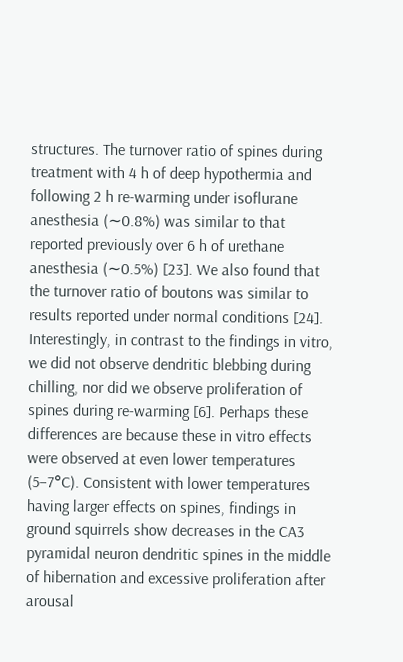structures. The turnover ratio of spines during treatment with 4 h of deep hypothermia and following 2 h re-warming under isoflurane anesthesia (∼0.8%) was similar to that reported previously over 6 h of urethane anesthesia (∼0.5%) [23]. We also found that the turnover ratio of boutons was similar to results reported under normal conditions [24]. Interestingly, in contrast to the findings in vitro, we did not observe dendritic blebbing during chilling, nor did we observe proliferation of spines during re-warming [6]. Perhaps these differences are because these in vitro effects were observed at even lower temperatures (5–7°C). Consistent with lower temperatures having larger effects on spines, findings in ground squirrels show decreases in the CA3 pyramidal neuron dendritic spines in the middle of hibernation and excessive proliferation after arousal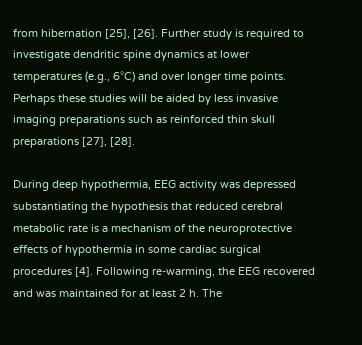from hibernation [25], [26]. Further study is required to investigate dendritic spine dynamics at lower temperatures (e.g., 6°C) and over longer time points. Perhaps these studies will be aided by less invasive imaging preparations such as reinforced thin skull preparations [27], [28].

During deep hypothermia, EEG activity was depressed substantiating the hypothesis that reduced cerebral metabolic rate is a mechanism of the neuroprotective effects of hypothermia in some cardiac surgical procedures [4]. Following re-warming, the EEG recovered and was maintained for at least 2 h. The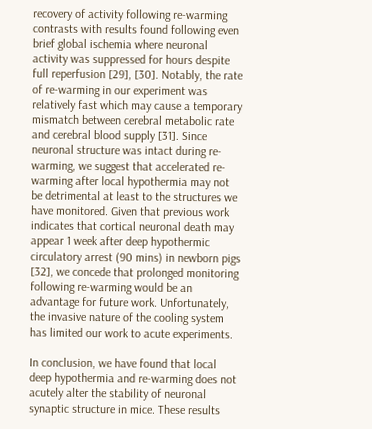recovery of activity following re-warming contrasts with results found following even brief global ischemia where neuronal activity was suppressed for hours despite full reperfusion [29], [30]. Notably, the rate of re-warming in our experiment was relatively fast which may cause a temporary mismatch between cerebral metabolic rate and cerebral blood supply [31]. Since neuronal structure was intact during re-warming, we suggest that accelerated re-warming after local hypothermia may not be detrimental at least to the structures we have monitored. Given that previous work indicates that cortical neuronal death may appear 1 week after deep hypothermic circulatory arrest (90 mins) in newborn pigs [32], we concede that prolonged monitoring following re-warming would be an advantage for future work. Unfortunately, the invasive nature of the cooling system has limited our work to acute experiments.

In conclusion, we have found that local deep hypothermia and re-warming does not acutely alter the stability of neuronal synaptic structure in mice. These results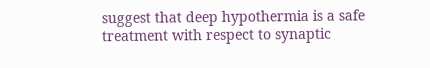suggest that deep hypothermia is a safe treatment with respect to synaptic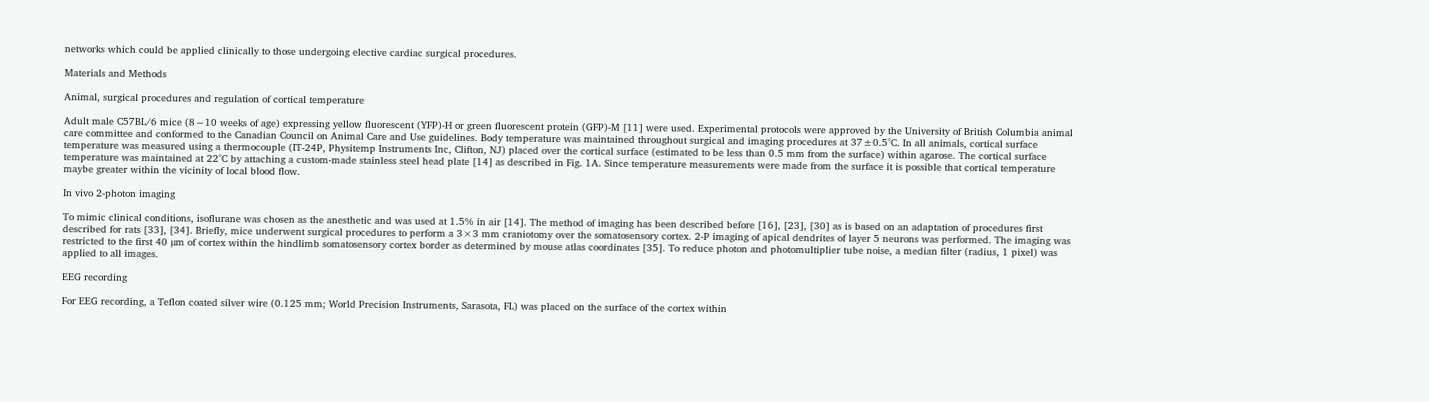networks which could be applied clinically to those undergoing elective cardiac surgical procedures.

Materials and Methods

Animal, surgical procedures and regulation of cortical temperature

Adult male C57BL/6 mice (8∼10 weeks of age) expressing yellow fluorescent (YFP)-H or green fluorescent protein (GFP)-M [11] were used. Experimental protocols were approved by the University of British Columbia animal care committee and conformed to the Canadian Council on Animal Care and Use guidelines. Body temperature was maintained throughout surgical and imaging procedures at 37±0.5°C. In all animals, cortical surface temperature was measured using a thermocouple (IT-24P, Physitemp Instruments Inc, Clifton, NJ) placed over the cortical surface (estimated to be less than 0.5 mm from the surface) within agarose. The cortical surface temperature was maintained at 22°C by attaching a custom-made stainless steel head plate [14] as described in Fig. 1A. Since temperature measurements were made from the surface it is possible that cortical temperature maybe greater within the vicinity of local blood flow.

In vivo 2-photon imaging

To mimic clinical conditions, isoflurane was chosen as the anesthetic and was used at 1.5% in air [14]. The method of imaging has been described before [16], [23], [30] as is based on an adaptation of procedures first described for rats [33], [34]. Briefly, mice underwent surgical procedures to perform a 3×3 mm craniotomy over the somatosensory cortex. 2-P imaging of apical dendrites of layer 5 neurons was performed. The imaging was restricted to the first 40 µm of cortex within the hindlimb somatosensory cortex border as determined by mouse atlas coordinates [35]. To reduce photon and photomultiplier tube noise, a median filter (radius, 1 pixel) was applied to all images.

EEG recording

For EEG recording, a Teflon coated silver wire (0.125 mm; World Precision Instruments, Sarasota, FL) was placed on the surface of the cortex within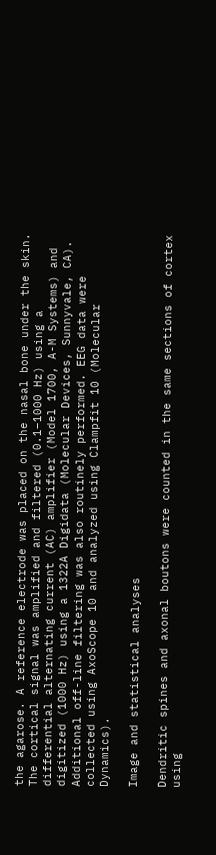the agarose. A reference electrode was placed on the nasal bone under the skin. The cortical signal was amplified and filtered (0.1–1000 Hz) using a differential alternating current (AC) amplifier (Model 1700, A-M Systems) and digitized (1000 Hz) using a 1322A Digidata (Molecular Devices, Sunnyvale, CA). Additional off-line filtering was also routinely performed. EEG data were collected using AxoScope 10 and analyzed using Clampfit 10 (Molecular Dynamics).

Image and statistical analyses

Dendritic spines and axonal boutons were counted in the same sections of cortex using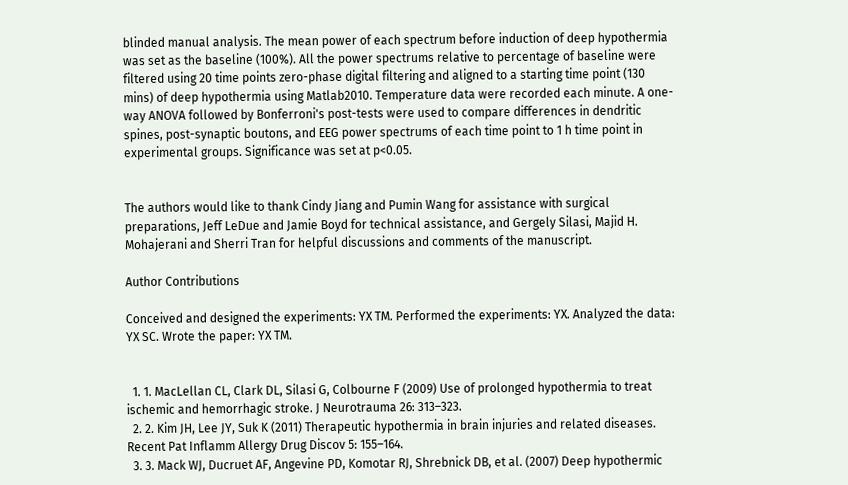blinded manual analysis. The mean power of each spectrum before induction of deep hypothermia was set as the baseline (100%). All the power spectrums relative to percentage of baseline were filtered using 20 time points zero-phase digital filtering and aligned to a starting time point (130 mins) of deep hypothermia using Matlab2010. Temperature data were recorded each minute. A one-way ANOVA followed by Bonferroni's post-tests were used to compare differences in dendritic spines, post-synaptic boutons, and EEG power spectrums of each time point to 1 h time point in experimental groups. Significance was set at p<0.05.


The authors would like to thank Cindy Jiang and Pumin Wang for assistance with surgical preparations, Jeff LeDue and Jamie Boyd for technical assistance, and Gergely Silasi, Majid H. Mohajerani and Sherri Tran for helpful discussions and comments of the manuscript.

Author Contributions

Conceived and designed the experiments: YX TM. Performed the experiments: YX. Analyzed the data: YX SC. Wrote the paper: YX TM.


  1. 1. MacLellan CL, Clark DL, Silasi G, Colbourne F (2009) Use of prolonged hypothermia to treat ischemic and hemorrhagic stroke. J Neurotrauma 26: 313–323.
  2. 2. Kim JH, Lee JY, Suk K (2011) Therapeutic hypothermia in brain injuries and related diseases. Recent Pat Inflamm Allergy Drug Discov 5: 155–164.
  3. 3. Mack WJ, Ducruet AF, Angevine PD, Komotar RJ, Shrebnick DB, et al. (2007) Deep hypothermic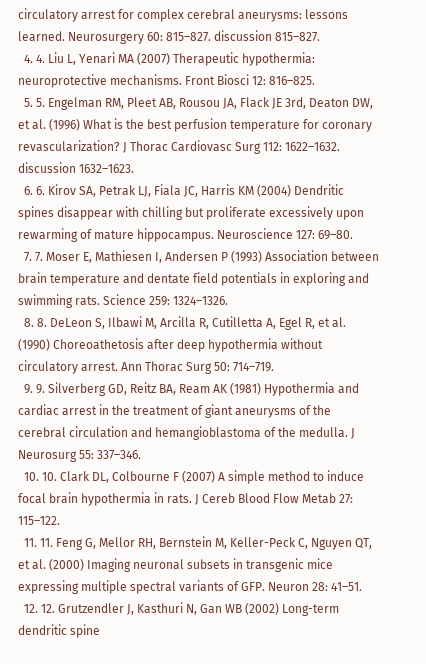circulatory arrest for complex cerebral aneurysms: lessons learned. Neurosurgery 60: 815–827. discussion 815–827.
  4. 4. Liu L, Yenari MA (2007) Therapeutic hypothermia: neuroprotective mechanisms. Front Biosci 12: 816–825.
  5. 5. Engelman RM, Pleet AB, Rousou JA, Flack JE 3rd, Deaton DW, et al. (1996) What is the best perfusion temperature for coronary revascularization? J Thorac Cardiovasc Surg 112: 1622–1632. discussion 1632–1623.
  6. 6. Kirov SA, Petrak LJ, Fiala JC, Harris KM (2004) Dendritic spines disappear with chilling but proliferate excessively upon rewarming of mature hippocampus. Neuroscience 127: 69–80.
  7. 7. Moser E, Mathiesen I, Andersen P (1993) Association between brain temperature and dentate field potentials in exploring and swimming rats. Science 259: 1324–1326.
  8. 8. DeLeon S, Ilbawi M, Arcilla R, Cutilletta A, Egel R, et al. (1990) Choreoathetosis after deep hypothermia without circulatory arrest. Ann Thorac Surg 50: 714–719.
  9. 9. Silverberg GD, Reitz BA, Ream AK (1981) Hypothermia and cardiac arrest in the treatment of giant aneurysms of the cerebral circulation and hemangioblastoma of the medulla. J Neurosurg 55: 337–346.
  10. 10. Clark DL, Colbourne F (2007) A simple method to induce focal brain hypothermia in rats. J Cereb Blood Flow Metab 27: 115–122.
  11. 11. Feng G, Mellor RH, Bernstein M, Keller-Peck C, Nguyen QT, et al. (2000) Imaging neuronal subsets in transgenic mice expressing multiple spectral variants of GFP. Neuron 28: 41–51.
  12. 12. Grutzendler J, Kasthuri N, Gan WB (2002) Long-term dendritic spine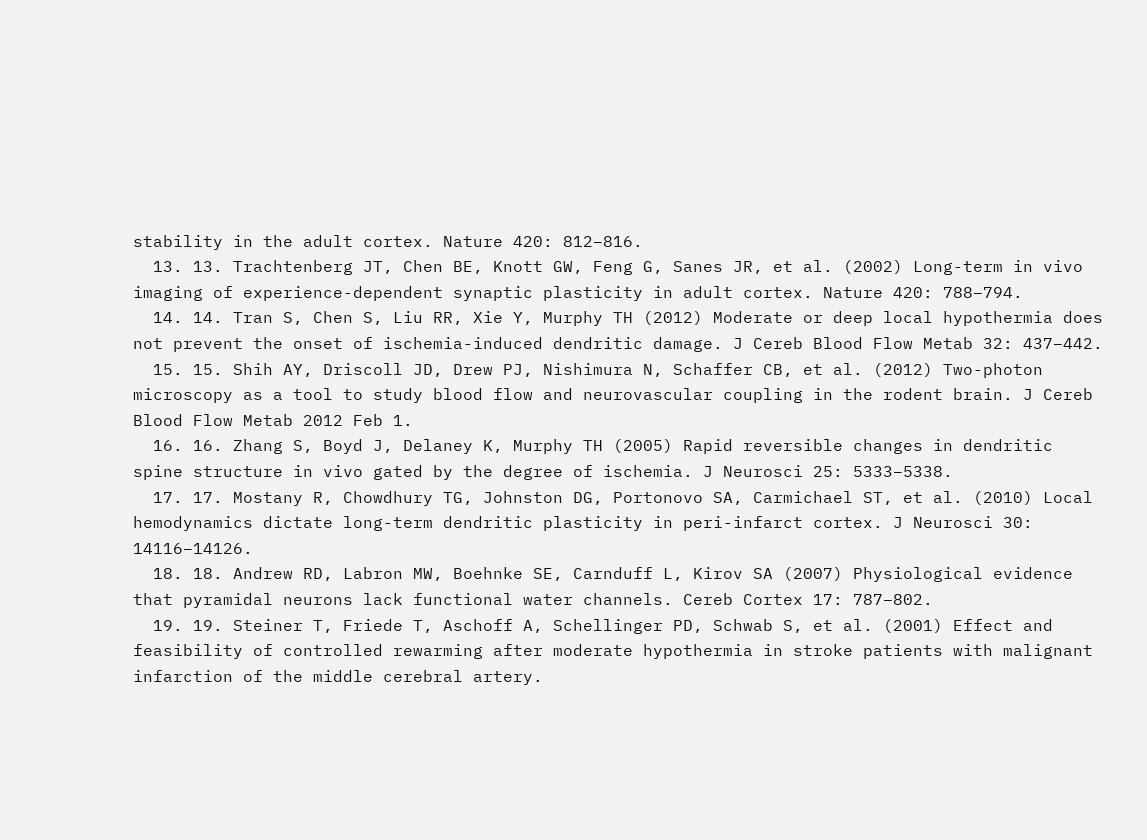stability in the adult cortex. Nature 420: 812–816.
  13. 13. Trachtenberg JT, Chen BE, Knott GW, Feng G, Sanes JR, et al. (2002) Long-term in vivo imaging of experience-dependent synaptic plasticity in adult cortex. Nature 420: 788–794.
  14. 14. Tran S, Chen S, Liu RR, Xie Y, Murphy TH (2012) Moderate or deep local hypothermia does not prevent the onset of ischemia-induced dendritic damage. J Cereb Blood Flow Metab 32: 437–442.
  15. 15. Shih AY, Driscoll JD, Drew PJ, Nishimura N, Schaffer CB, et al. (2012) Two-photon microscopy as a tool to study blood flow and neurovascular coupling in the rodent brain. J Cereb Blood Flow Metab 2012 Feb 1.
  16. 16. Zhang S, Boyd J, Delaney K, Murphy TH (2005) Rapid reversible changes in dendritic spine structure in vivo gated by the degree of ischemia. J Neurosci 25: 5333–5338.
  17. 17. Mostany R, Chowdhury TG, Johnston DG, Portonovo SA, Carmichael ST, et al. (2010) Local hemodynamics dictate long-term dendritic plasticity in peri-infarct cortex. J Neurosci 30: 14116–14126.
  18. 18. Andrew RD, Labron MW, Boehnke SE, Carnduff L, Kirov SA (2007) Physiological evidence that pyramidal neurons lack functional water channels. Cereb Cortex 17: 787–802.
  19. 19. Steiner T, Friede T, Aschoff A, Schellinger PD, Schwab S, et al. (2001) Effect and feasibility of controlled rewarming after moderate hypothermia in stroke patients with malignant infarction of the middle cerebral artery.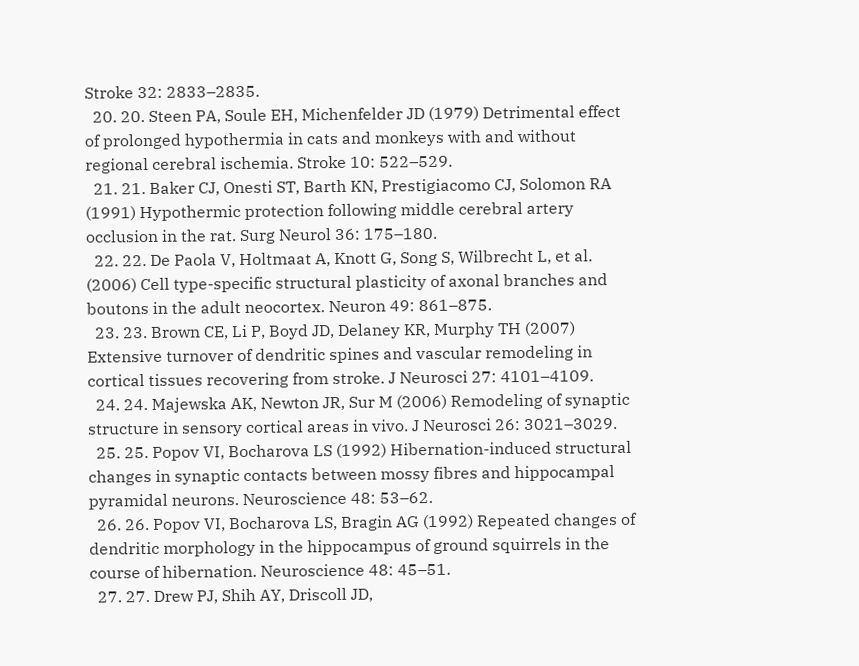Stroke 32: 2833–2835.
  20. 20. Steen PA, Soule EH, Michenfelder JD (1979) Detrimental effect of prolonged hypothermia in cats and monkeys with and without regional cerebral ischemia. Stroke 10: 522–529.
  21. 21. Baker CJ, Onesti ST, Barth KN, Prestigiacomo CJ, Solomon RA (1991) Hypothermic protection following middle cerebral artery occlusion in the rat. Surg Neurol 36: 175–180.
  22. 22. De Paola V, Holtmaat A, Knott G, Song S, Wilbrecht L, et al. (2006) Cell type-specific structural plasticity of axonal branches and boutons in the adult neocortex. Neuron 49: 861–875.
  23. 23. Brown CE, Li P, Boyd JD, Delaney KR, Murphy TH (2007) Extensive turnover of dendritic spines and vascular remodeling in cortical tissues recovering from stroke. J Neurosci 27: 4101–4109.
  24. 24. Majewska AK, Newton JR, Sur M (2006) Remodeling of synaptic structure in sensory cortical areas in vivo. J Neurosci 26: 3021–3029.
  25. 25. Popov VI, Bocharova LS (1992) Hibernation-induced structural changes in synaptic contacts between mossy fibres and hippocampal pyramidal neurons. Neuroscience 48: 53–62.
  26. 26. Popov VI, Bocharova LS, Bragin AG (1992) Repeated changes of dendritic morphology in the hippocampus of ground squirrels in the course of hibernation. Neuroscience 48: 45–51.
  27. 27. Drew PJ, Shih AY, Driscoll JD,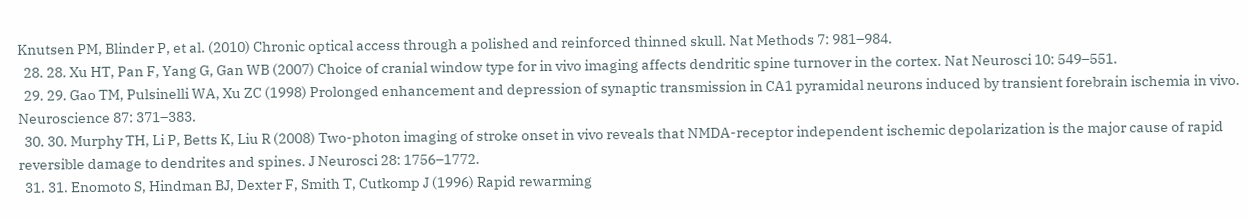Knutsen PM, Blinder P, et al. (2010) Chronic optical access through a polished and reinforced thinned skull. Nat Methods 7: 981–984.
  28. 28. Xu HT, Pan F, Yang G, Gan WB (2007) Choice of cranial window type for in vivo imaging affects dendritic spine turnover in the cortex. Nat Neurosci 10: 549–551.
  29. 29. Gao TM, Pulsinelli WA, Xu ZC (1998) Prolonged enhancement and depression of synaptic transmission in CA1 pyramidal neurons induced by transient forebrain ischemia in vivo. Neuroscience 87: 371–383.
  30. 30. Murphy TH, Li P, Betts K, Liu R (2008) Two-photon imaging of stroke onset in vivo reveals that NMDA-receptor independent ischemic depolarization is the major cause of rapid reversible damage to dendrites and spines. J Neurosci 28: 1756–1772.
  31. 31. Enomoto S, Hindman BJ, Dexter F, Smith T, Cutkomp J (1996) Rapid rewarming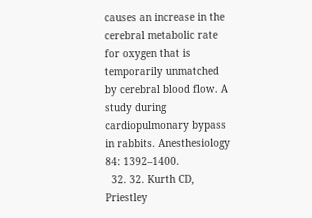causes an increase in the cerebral metabolic rate for oxygen that is temporarily unmatched by cerebral blood flow. A study during cardiopulmonary bypass in rabbits. Anesthesiology 84: 1392–1400.
  32. 32. Kurth CD, Priestley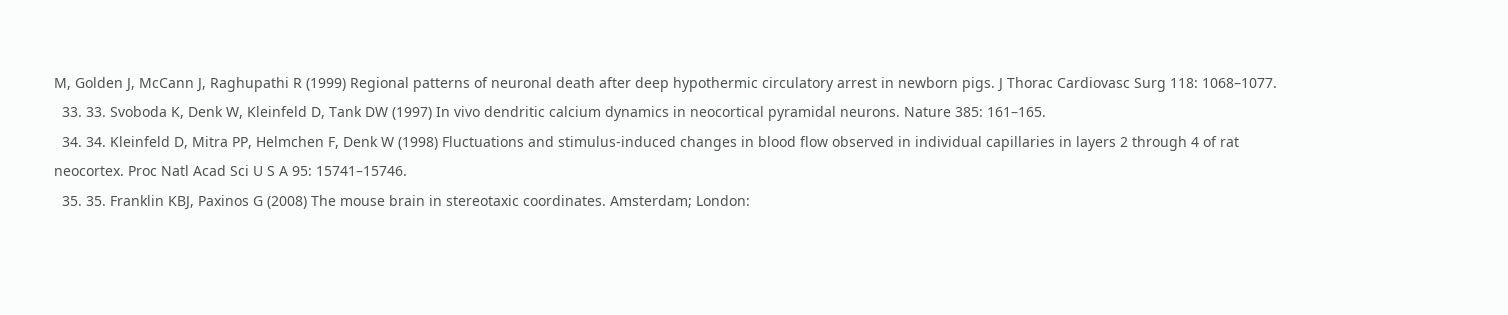M, Golden J, McCann J, Raghupathi R (1999) Regional patterns of neuronal death after deep hypothermic circulatory arrest in newborn pigs. J Thorac Cardiovasc Surg 118: 1068–1077.
  33. 33. Svoboda K, Denk W, Kleinfeld D, Tank DW (1997) In vivo dendritic calcium dynamics in neocortical pyramidal neurons. Nature 385: 161–165.
  34. 34. Kleinfeld D, Mitra PP, Helmchen F, Denk W (1998) Fluctuations and stimulus-induced changes in blood flow observed in individual capillaries in layers 2 through 4 of rat neocortex. Proc Natl Acad Sci U S A 95: 15741–15746.
  35. 35. Franklin KBJ, Paxinos G (2008) The mouse brain in stereotaxic coordinates. Amsterdam; London: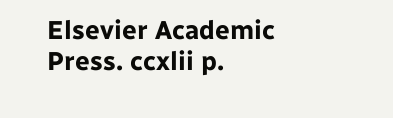Elsevier Academic Press. ccxlii p.